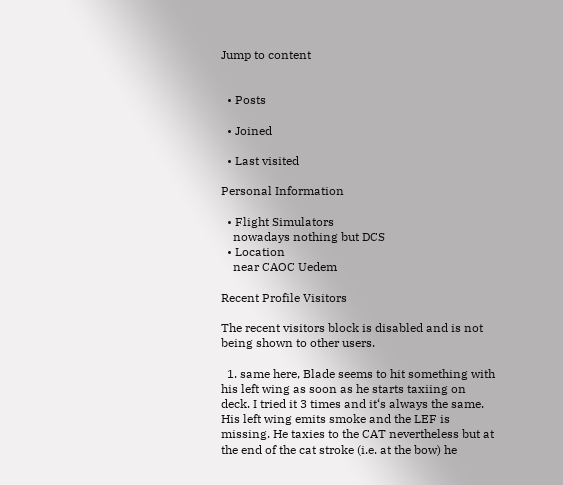Jump to content


  • Posts

  • Joined

  • Last visited

Personal Information

  • Flight Simulators
    nowadays nothing but DCS
  • Location
    near CAOC Uedem

Recent Profile Visitors

The recent visitors block is disabled and is not being shown to other users.

  1. same here, Blade seems to hit something with his left wing as soon as he starts taxiing on deck. I tried it 3 times and it‘s always the same. His left wing emits smoke and the LEF is missing. He taxies to the CAT nevertheless but at the end of the cat stroke (i.e. at the bow) he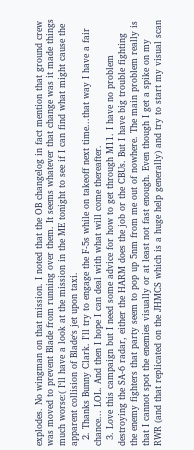explodes. No wingman on that mission. I noted that the OB changelog in fact mention that ground crew was moved to prevent Blade from running over them. It seems whatever that change was it made things much worse:( I‘ll have a look at the mission in the ME tonight to see if I can find what might cause the apparent collision of Blade‘s jet upon taxi.
  2. Thanks Bunny Clark. I'll try to engage the F-5s while on takeoff next time...that way I have a fair chance... LOL. And then I hope I can deal with what will come thereafter.
  3. Love this campaign but I need some advice for how to get through M11. I have no problem destroying the SA-6 radar, either the HARM does the job or the CBUs. But I have big trouble fighting the enemy fighters that party seem to pop up 5nm from me out of nowhere. The main problem really is that I cannot spot the enemies visually or at least not fast enough. Even though I get a spike on my RWR (and that replicated on the JHMCS which is a huge help generally) and try to start my visual scan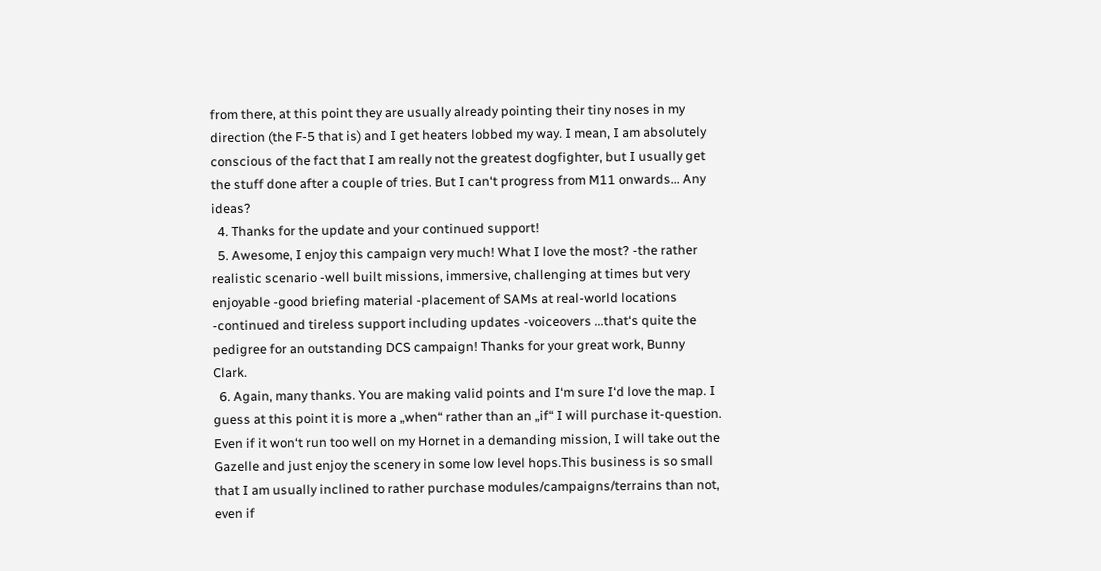from there, at this point they are usually already pointing their tiny noses in my direction (the F-5 that is) and I get heaters lobbed my way. I mean, I am absolutely conscious of the fact that I am really not the greatest dogfighter, but I usually get the stuff done after a couple of tries. But I can‘t progress from M11 onwards... Any ideas?
  4. Thanks for the update and your continued support!
  5. Awesome, I enjoy this campaign very much! What I love the most? -the rather realistic scenario -well built missions, immersive, challenging at times but very enjoyable -good briefing material -placement of SAMs at real-world locations -continued and tireless support including updates -voiceovers ...that‘s quite the pedigree for an outstanding DCS campaign! Thanks for your great work, Bunny Clark.
  6. Again, many thanks. You are making valid points and I‘m sure I‘d love the map. I guess at this point it is more a „when“ rather than an „if“ I will purchase it-question. Even if it won‘t run too well on my Hornet in a demanding mission, I will take out the Gazelle and just enjoy the scenery in some low level hops.This business is so small that I am usually inclined to rather purchase modules/campaigns/terrains than not, even if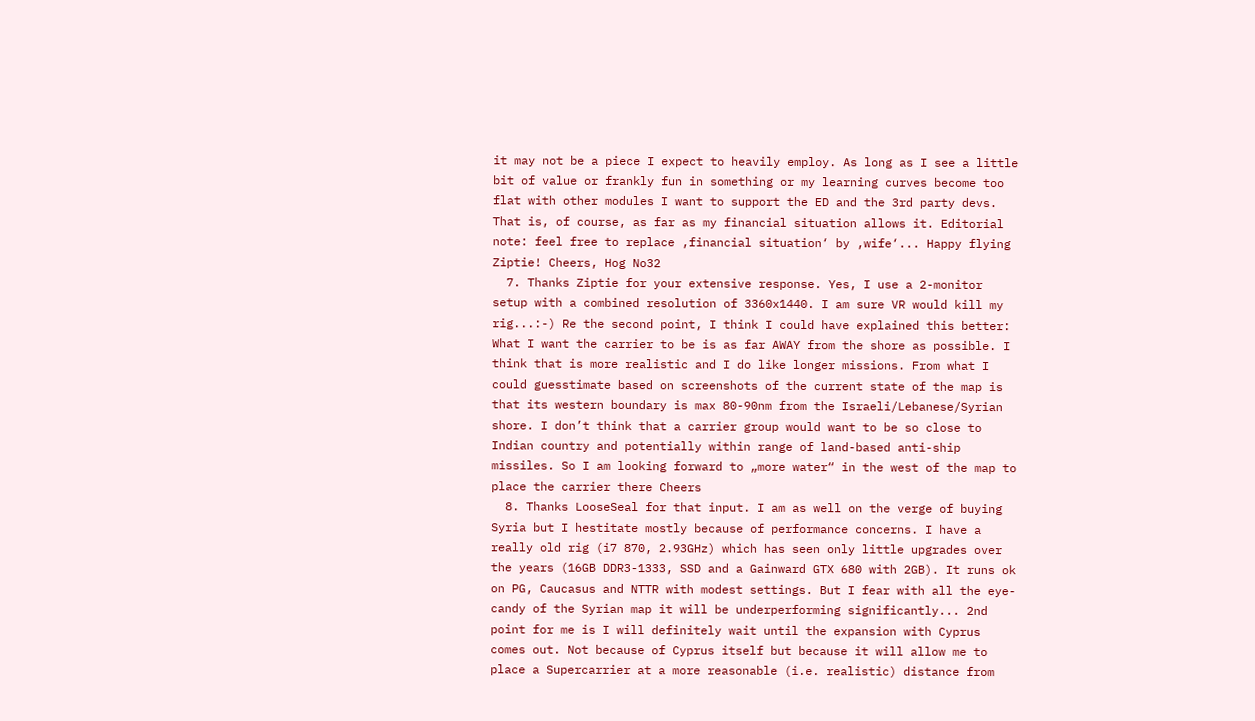it may not be a piece I expect to heavily employ. As long as I see a little bit of value or frankly fun in something or my learning curves become too flat with other modules I want to support the ED and the 3rd party devs. That is, of course, as far as my financial situation allows it. Editorial note: feel free to replace ‚financial situation‘ by ‚wife‘... Happy flying Ziptie! Cheers, Hog No32
  7. Thanks Ziptie for your extensive response. Yes, I use a 2-monitor setup with a combined resolution of 3360x1440. I am sure VR would kill my rig...:-) Re the second point, I think I could have explained this better: What I want the carrier to be is as far AWAY from the shore as possible. I think that is more realistic and I do like longer missions. From what I could guesstimate based on screenshots of the current state of the map is that its western boundary is max 80-90nm from the Israeli/Lebanese/Syrian shore. I don’t think that a carrier group would want to be so close to Indian country and potentially within range of land-based anti-ship missiles. So I am looking forward to „more water“ in the west of the map to place the carrier there Cheers
  8. Thanks LooseSeal for that input. I am as well on the verge of buying Syria but I hestitate mostly because of performance concerns. I have a really old rig (i7 870, 2.93GHz) which has seen only little upgrades over the years (16GB DDR3-1333, SSD and a Gainward GTX 680 with 2GB). It runs ok on PG, Caucasus and NTTR with modest settings. But I fear with all the eye-candy of the Syrian map it will be underperforming significantly... 2nd point for me is I will definitely wait until the expansion with Cyprus comes out. Not because of Cyprus itself but because it will allow me to place a Supercarrier at a more reasonable (i.e. realistic) distance from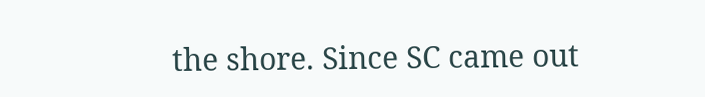the shore. Since SC came out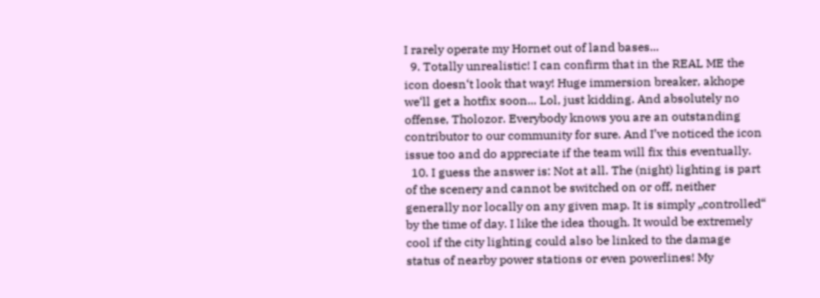I rarely operate my Hornet out of land bases...
  9. Totally unrealistic! I can confirm that in the REAL ME the icon doesn‘t look that way! Huge immersion breaker, akhope we‘ll get a hotfix soon... Lol, just kidding. And absolutely no offense, Tholozor. Everybody knows you are an outstanding contributor to our community for sure. And I’ve noticed the icon issue too and do appreciate if the team will fix this eventually.
  10. I guess the answer is: Not at all. The (night) lighting is part of the scenery and cannot be switched on or off, neither generally nor locally on any given map. It is simply „controlled“ by the time of day. I like the idea though. It would be extremely cool if the city lighting could also be linked to the damage status of nearby power stations or even powerlines! My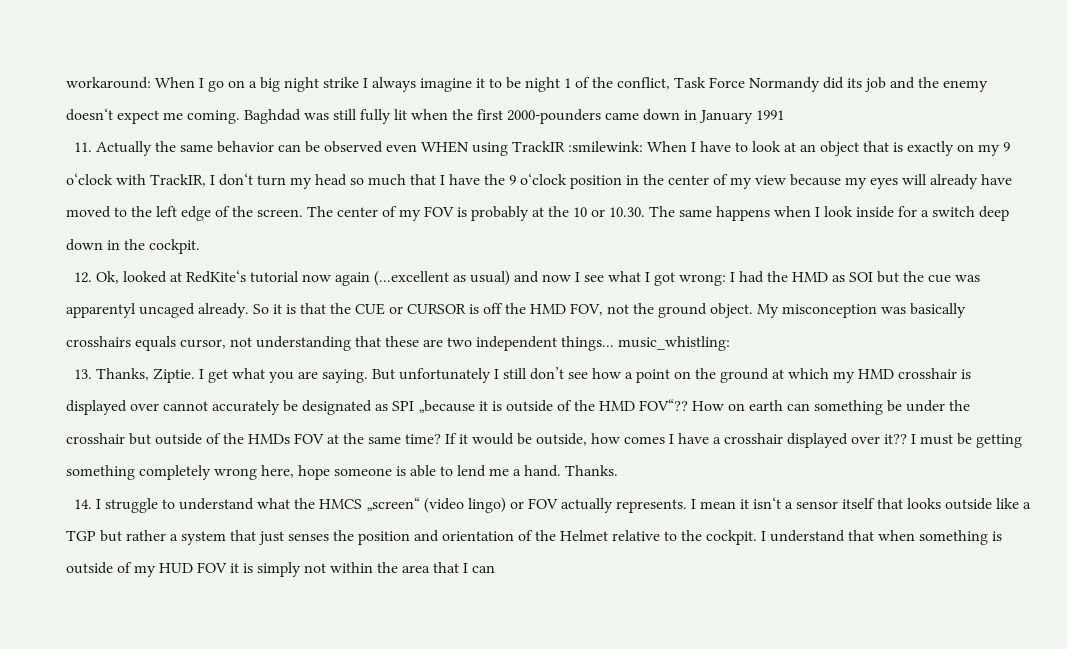workaround: When I go on a big night strike I always imagine it to be night 1 of the conflict, Task Force Normandy did its job and the enemy doesn‘t expect me coming. Baghdad was still fully lit when the first 2000-pounders came down in January 1991
  11. Actually the same behavior can be observed even WHEN using TrackIR :smilewink: When I have to look at an object that is exactly on my 9 o‘clock with TrackIR, I don‘t turn my head so much that I have the 9 o‘clock position in the center of my view because my eyes will already have moved to the left edge of the screen. The center of my FOV is probably at the 10 or 10.30. The same happens when I look inside for a switch deep down in the cockpit.
  12. Ok, looked at RedKite‘s tutorial now again (...excellent as usual) and now I see what I got wrong: I had the HMD as SOI but the cue was apparentyl uncaged already. So it is that the CUE or CURSOR is off the HMD FOV, not the ground object. My misconception was basically crosshairs equals cursor, not understanding that these are two independent things... music_whistling:
  13. Thanks, Ziptie. I get what you are saying. But unfortunately I still don’t see how a point on the ground at which my HMD crosshair is displayed over cannot accurately be designated as SPI „because it is outside of the HMD FOV“?? How on earth can something be under the crosshair but outside of the HMDs FOV at the same time? If it would be outside, how comes I have a crosshair displayed over it?? I must be getting something completely wrong here, hope someone is able to lend me a hand. Thanks.
  14. I struggle to understand what the HMCS „screen“ (video lingo) or FOV actually represents. I mean it isn‘t a sensor itself that looks outside like a TGP but rather a system that just senses the position and orientation of the Helmet relative to the cockpit. I understand that when something is outside of my HUD FOV it is simply not within the area that I can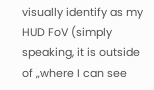visually identify as my HUD FoV (simply speaking, it is outside of „where I can see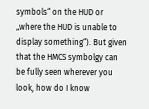symbols“ on the HUD or „where the HUD is unable to display something“). But given that the HMCS symbolgy can be fully seen wherever you look, how do I know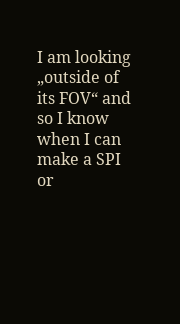I am looking „outside of its FOV“ and so I know when I can make a SPI or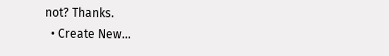not? Thanks.
  • Create New...